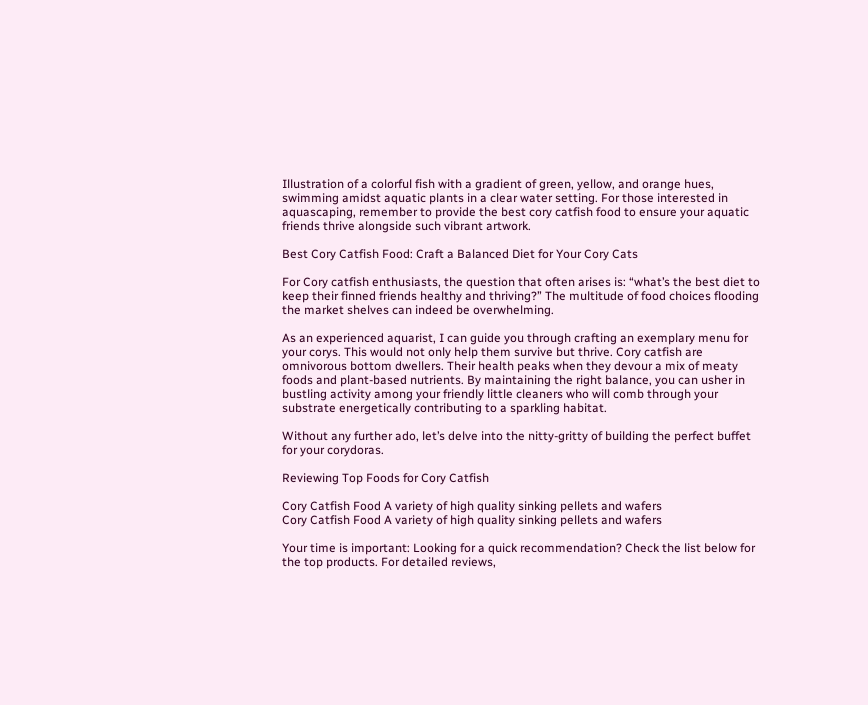Illustration of a colorful fish with a gradient of green, yellow, and orange hues, swimming amidst aquatic plants in a clear water setting. For those interested in aquascaping, remember to provide the best cory catfish food to ensure your aquatic friends thrive alongside such vibrant artwork.

Best Cory Catfish Food: Craft a Balanced Diet for Your Cory Cats

For Cory catfish enthusiasts, the question that often arises is: “what’s the best diet to keep their finned friends healthy and thriving?” The multitude of food choices flooding the market shelves can indeed be overwhelming.

As an experienced aquarist, I can guide you through crafting an exemplary menu for your corys. This would not only help them survive but thrive. Cory catfish are omnivorous bottom dwellers. Their health peaks when they devour a mix of meaty foods and plant-based nutrients. By maintaining the right balance, you can usher in bustling activity among your friendly little cleaners who will comb through your substrate energetically contributing to a sparkling habitat.

Without any further ado, let’s delve into the nitty-gritty of building the perfect buffet for your corydoras.

Reviewing Top Foods for Cory Catfish

Cory Catfish Food A variety of high quality sinking pellets and wafers
Cory Catfish Food A variety of high quality sinking pellets and wafers

Your time is important: Looking for a quick recommendation? Check the list below for the top products. For detailed reviews,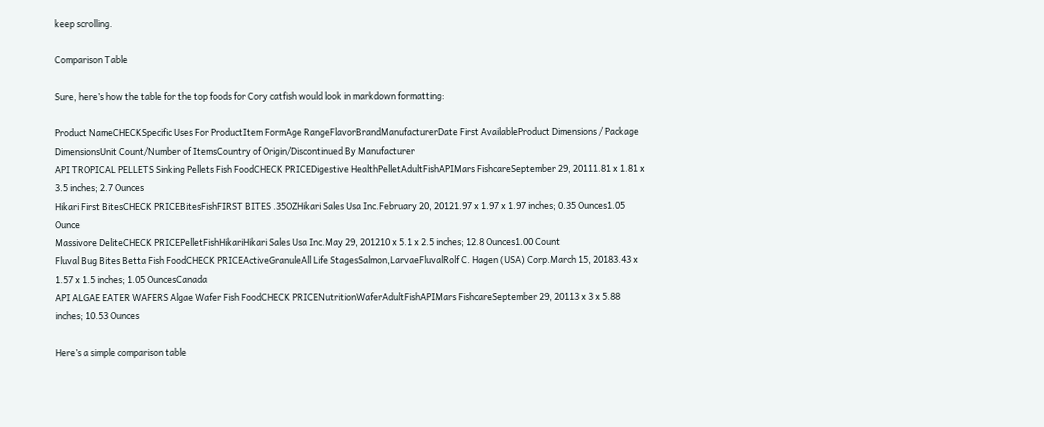keep scrolling.

Comparison Table

Sure, here’s how the table for the top foods for Cory catfish would look in markdown formatting:

Product NameCHECKSpecific Uses For ProductItem FormAge RangeFlavorBrandManufacturerDate First AvailableProduct Dimensions / Package DimensionsUnit Count/Number of ItemsCountry of Origin/Discontinued By Manufacturer
API TROPICAL PELLETS Sinking Pellets Fish FoodCHECK PRICEDigestive HealthPelletAdultFishAPIMars FishcareSeptember 29, 20111.81 x 1.81 x 3.5 inches; 2.7 Ounces
Hikari First BitesCHECK PRICEBitesFishFIRST BITES .35OZHikari Sales Usa Inc.February 20, 20121.97 x 1.97 x 1.97 inches; 0.35 Ounces1.05 Ounce
Massivore DeliteCHECK PRICEPelletFishHikariHikari Sales Usa Inc.May 29, 201210 x 5.1 x 2.5 inches; 12.8 Ounces1.00 Count
Fluval Bug Bites Betta Fish FoodCHECK PRICEActiveGranuleAll Life StagesSalmon,LarvaeFluvalRolf C. Hagen (USA) Corp.March 15, 20183.43 x 1.57 x 1.5 inches; 1.05 OuncesCanada
API ALGAE EATER WAFERS Algae Wafer Fish FoodCHECK PRICENutritionWaferAdultFishAPIMars FishcareSeptember 29, 20113 x 3 x 5.88 inches; 10.53 Ounces

Here’s a simple comparison table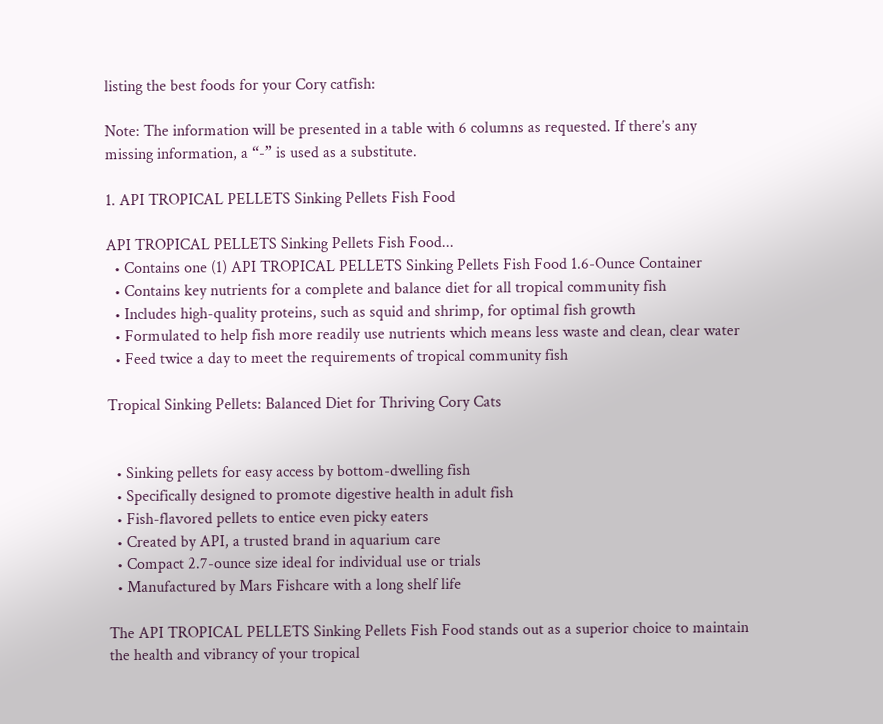listing the best foods for your Cory catfish:

Note: The information will be presented in a table with 6 columns as requested. If there’s any missing information, a “-” is used as a substitute.

1. API TROPICAL PELLETS Sinking Pellets Fish Food

API TROPICAL PELLETS Sinking Pellets Fish Food...
  • Contains one (1) API TROPICAL PELLETS Sinking Pellets Fish Food 1.6-Ounce Container
  • Contains key nutrients for a complete and balance diet for all tropical community fish
  • Includes high-quality proteins, such as squid and shrimp, for optimal fish growth
  • Formulated to help fish more readily use nutrients which means less waste and clean, clear water
  • Feed twice a day to meet the requirements of tropical community fish

Tropical Sinking Pellets: Balanced Diet for Thriving Cory Cats


  • Sinking pellets for easy access by bottom-dwelling fish
  • Specifically designed to promote digestive health in adult fish
  • Fish-flavored pellets to entice even picky eaters
  • Created by API, a trusted brand in aquarium care
  • Compact 2.7-ounce size ideal for individual use or trials
  • Manufactured by Mars Fishcare with a long shelf life

The API TROPICAL PELLETS Sinking Pellets Fish Food stands out as a superior choice to maintain the health and vibrancy of your tropical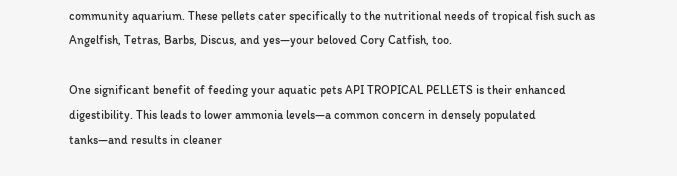community aquarium. These pellets cater specifically to the nutritional needs of tropical fish such as Angelfish, Tetras, Barbs, Discus, and yes—your beloved Cory Catfish, too.

One significant benefit of feeding your aquatic pets API TROPICAL PELLETS is their enhanced digestibility. This leads to lower ammonia levels—a common concern in densely populated tanks—and results in cleaner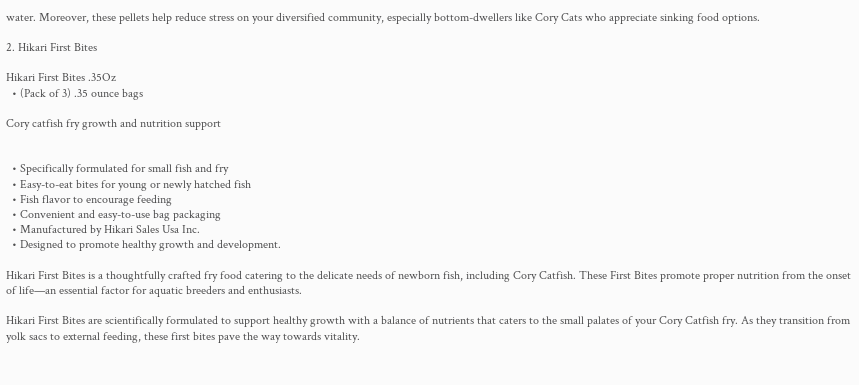water. Moreover, these pellets help reduce stress on your diversified community, especially bottom-dwellers like Cory Cats who appreciate sinking food options.

2. Hikari First Bites

Hikari First Bites .35Oz
  • (Pack of 3) .35 ounce bags

Cory catfish fry growth and nutrition support


  • Specifically formulated for small fish and fry
  • Easy-to-eat bites for young or newly hatched fish
  • Fish flavor to encourage feeding
  • Convenient and easy-to-use bag packaging
  • Manufactured by Hikari Sales Usa Inc.
  • Designed to promote healthy growth and development.

Hikari First Bites is a thoughtfully crafted fry food catering to the delicate needs of newborn fish, including Cory Catfish. These First Bites promote proper nutrition from the onset of life—an essential factor for aquatic breeders and enthusiasts.

Hikari First Bites are scientifically formulated to support healthy growth with a balance of nutrients that caters to the small palates of your Cory Catfish fry. As they transition from yolk sacs to external feeding, these first bites pave the way towards vitality.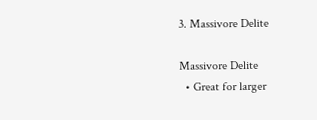3. Massivore Delite

Massivore Delite
  • Great for larger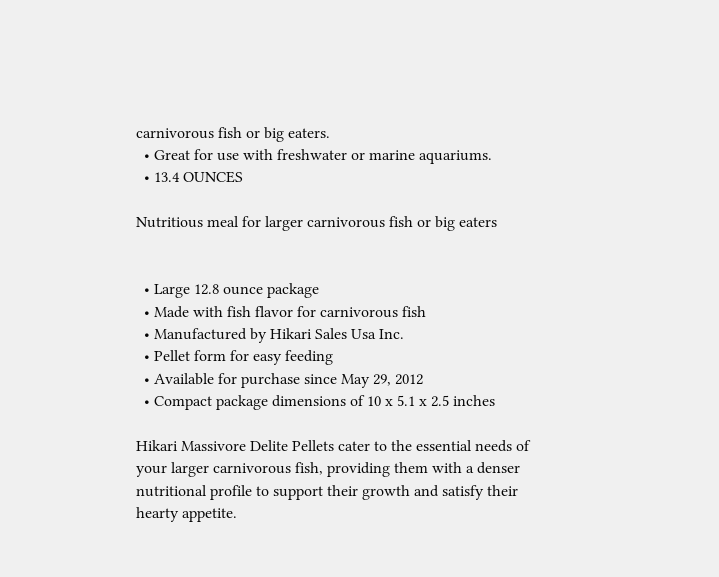carnivorous fish or big eaters.
  • Great for use with freshwater or marine aquariums.
  • 13.4 OUNCES

Nutritious meal for larger carnivorous fish or big eaters


  • Large 12.8 ounce package
  • Made with fish flavor for carnivorous fish
  • Manufactured by Hikari Sales Usa Inc.
  • Pellet form for easy feeding
  • Available for purchase since May 29, 2012
  • Compact package dimensions of 10 x 5.1 x 2.5 inches

Hikari Massivore Delite Pellets cater to the essential needs of your larger carnivorous fish, providing them with a denser nutritional profile to support their growth and satisfy their hearty appetite.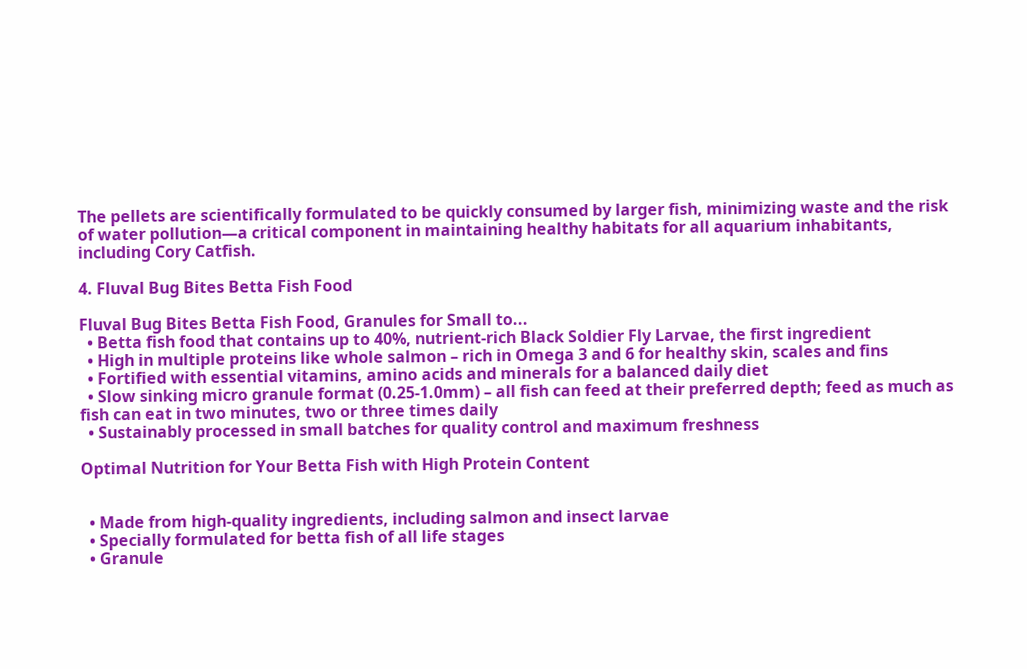The pellets are scientifically formulated to be quickly consumed by larger fish, minimizing waste and the risk of water pollution—a critical component in maintaining healthy habitats for all aquarium inhabitants, including Cory Catfish.

4. Fluval Bug Bites Betta Fish Food

Fluval Bug Bites Betta Fish Food, Granules for Small to...
  • Betta fish food that contains up to 40%, nutrient-rich Black Soldier Fly Larvae, the first ingredient
  • High in multiple proteins like whole salmon – rich in Omega 3 and 6 for healthy skin, scales and fins
  • Fortified with essential vitamins, amino acids and minerals for a balanced daily diet
  • Slow sinking micro granule format (0.25-1.0mm) – all fish can feed at their preferred depth; feed as much as fish can eat in two minutes, two or three times daily
  • Sustainably processed in small batches for quality control and maximum freshness

Optimal Nutrition for Your Betta Fish with High Protein Content


  • Made from high-quality ingredients, including salmon and insect larvae
  • Specially formulated for betta fish of all life stages
  • Granule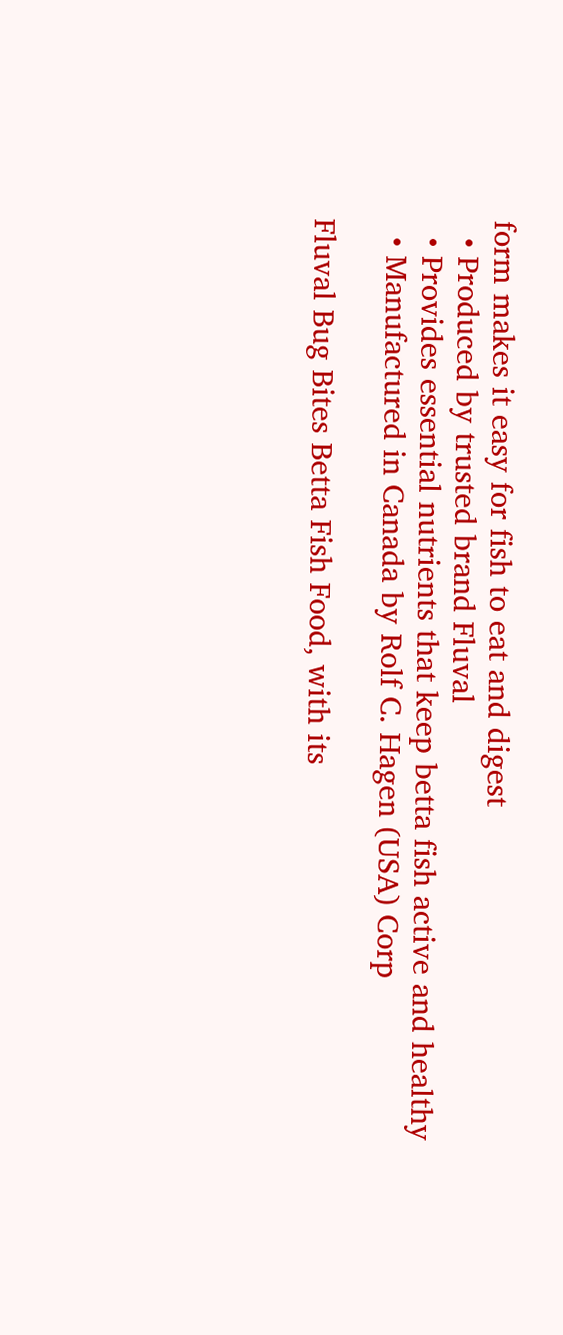form makes it easy for fish to eat and digest
  • Produced by trusted brand Fluval
  • Provides essential nutrients that keep betta fish active and healthy
  • Manufactured in Canada by Rolf C. Hagen (USA) Corp

Fluval Bug Bites Betta Fish Food, with its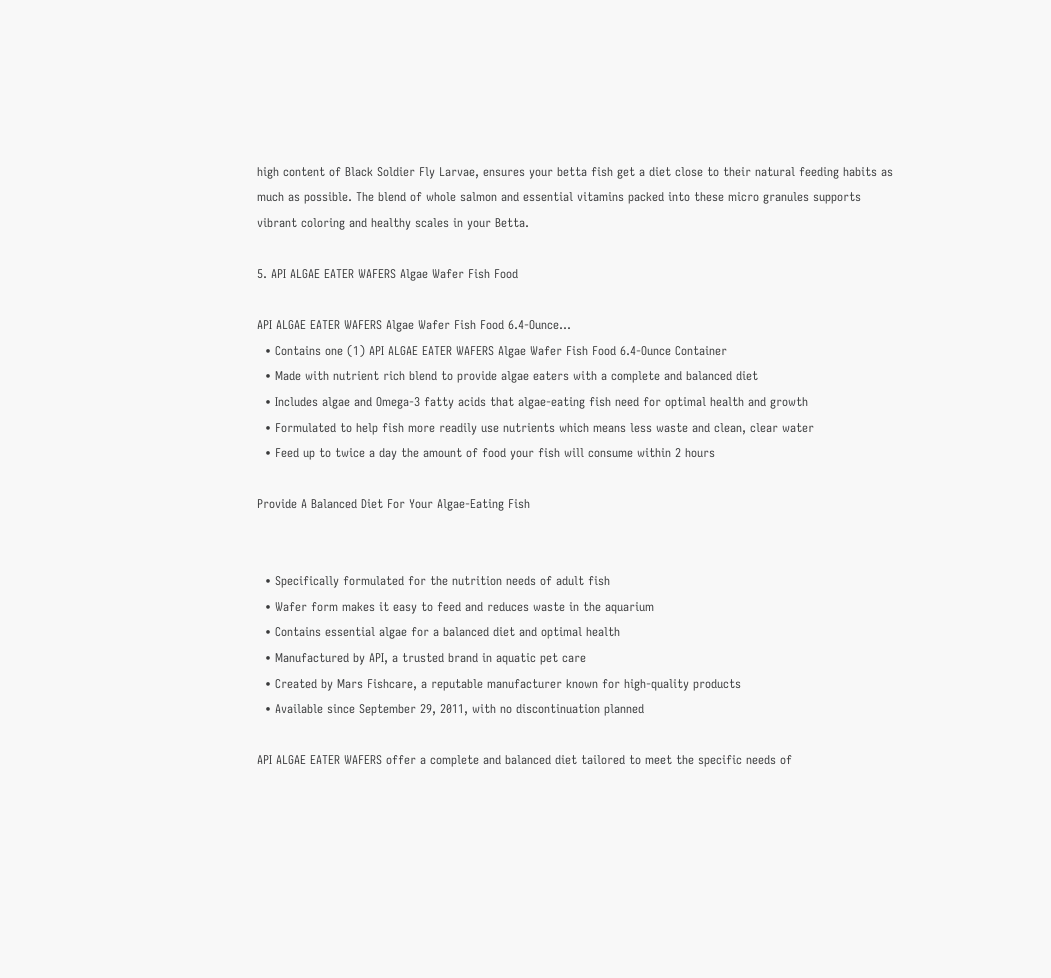high content of Black Soldier Fly Larvae, ensures your betta fish get a diet close to their natural feeding habits as much as possible. The blend of whole salmon and essential vitamins packed into these micro granules supports vibrant coloring and healthy scales in your Betta.

5. API ALGAE EATER WAFERS Algae Wafer Fish Food

API ALGAE EATER WAFERS Algae Wafer Fish Food 6.4-Ounce...
  • Contains one (1) API ALGAE EATER WAFERS Algae Wafer Fish Food 6.4-Ounce Container
  • Made with nutrient rich blend to provide algae eaters with a complete and balanced diet
  • Includes algae and Omega-3 fatty acids that algae-eating fish need for optimal health and growth
  • Formulated to help fish more readily use nutrients which means less waste and clean, clear water
  • Feed up to twice a day the amount of food your fish will consume within 2 hours

Provide A Balanced Diet For Your Algae-Eating Fish


  • Specifically formulated for the nutrition needs of adult fish
  • Wafer form makes it easy to feed and reduces waste in the aquarium
  • Contains essential algae for a balanced diet and optimal health
  • Manufactured by API, a trusted brand in aquatic pet care
  • Created by Mars Fishcare, a reputable manufacturer known for high-quality products
  • Available since September 29, 2011, with no discontinuation planned

API ALGAE EATER WAFERS offer a complete and balanced diet tailored to meet the specific needs of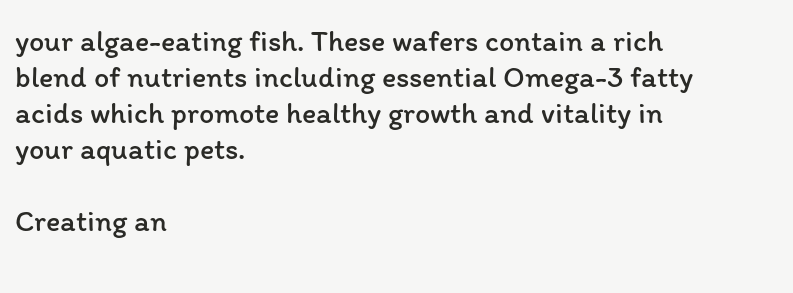your algae-eating fish. These wafers contain a rich blend of nutrients including essential Omega-3 fatty acids which promote healthy growth and vitality in your aquatic pets.

Creating an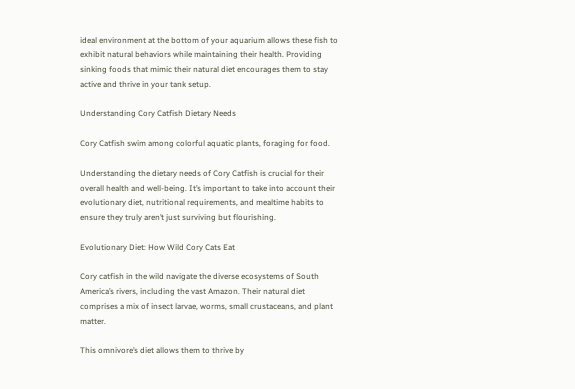ideal environment at the bottom of your aquarium allows these fish to exhibit natural behaviors while maintaining their health. Providing sinking foods that mimic their natural diet encourages them to stay active and thrive in your tank setup.

Understanding Cory Catfish Dietary Needs

Cory Catfish swim among colorful aquatic plants, foraging for food.

Understanding the dietary needs of Cory Catfish is crucial for their overall health and well-being. It’s important to take into account their evolutionary diet, nutritional requirements, and mealtime habits to ensure they truly aren’t just surviving but flourishing.

Evolutionary Diet: How Wild Cory Cats Eat

Cory catfish in the wild navigate the diverse ecosystems of South America’s rivers, including the vast Amazon. Their natural diet comprises a mix of insect larvae, worms, small crustaceans, and plant matter.

This omnivore’s diet allows them to thrive by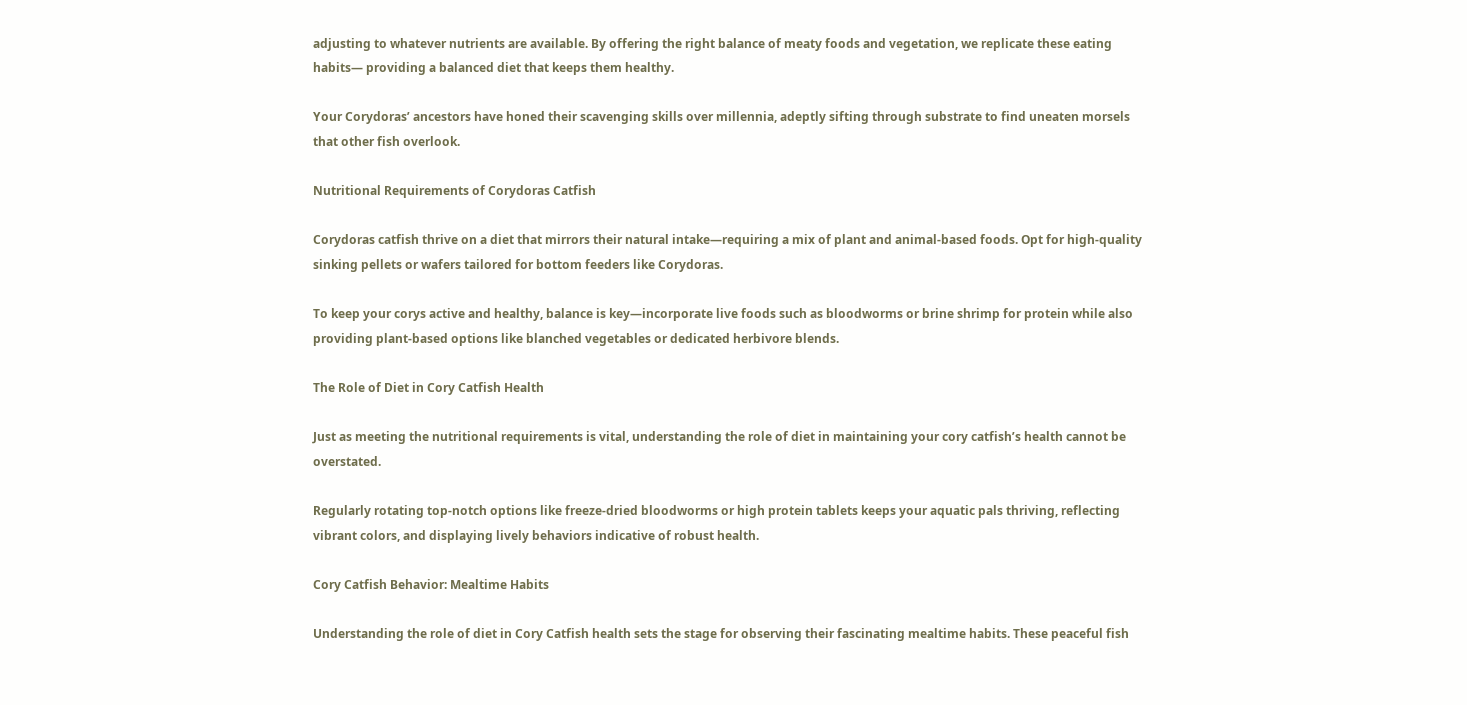adjusting to whatever nutrients are available. By offering the right balance of meaty foods and vegetation, we replicate these eating habits— providing a balanced diet that keeps them healthy.

Your Corydoras’ ancestors have honed their scavenging skills over millennia, adeptly sifting through substrate to find uneaten morsels that other fish overlook.

Nutritional Requirements of Corydoras Catfish

Corydoras catfish thrive on a diet that mirrors their natural intake—requiring a mix of plant and animal-based foods. Opt for high-quality sinking pellets or wafers tailored for bottom feeders like Corydoras.

To keep your corys active and healthy, balance is key—incorporate live foods such as bloodworms or brine shrimp for protein while also providing plant-based options like blanched vegetables or dedicated herbivore blends.

The Role of Diet in Cory Catfish Health

Just as meeting the nutritional requirements is vital, understanding the role of diet in maintaining your cory catfish’s health cannot be overstated.

Regularly rotating top-notch options like freeze-dried bloodworms or high protein tablets keeps your aquatic pals thriving, reflecting vibrant colors, and displaying lively behaviors indicative of robust health.

Cory Catfish Behavior: Mealtime Habits

Understanding the role of diet in Cory Catfish health sets the stage for observing their fascinating mealtime habits. These peaceful fish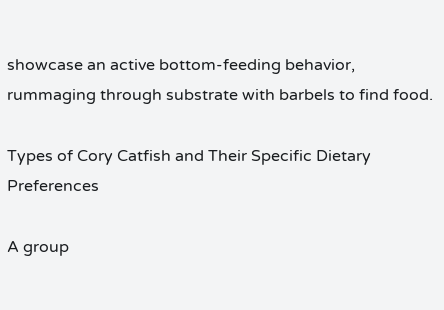showcase an active bottom-feeding behavior, rummaging through substrate with barbels to find food.

Types of Cory Catfish and Their Specific Dietary Preferences

A group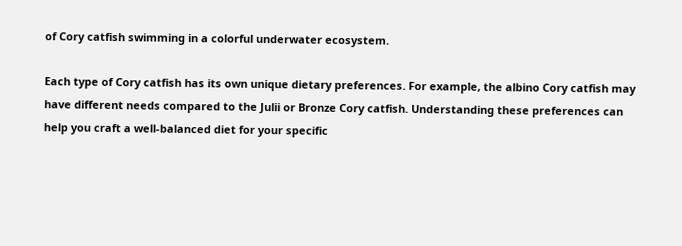of Cory catfish swimming in a colorful underwater ecosystem.

Each type of Cory catfish has its own unique dietary preferences. For example, the albino Cory catfish may have different needs compared to the Julii or Bronze Cory catfish. Understanding these preferences can help you craft a well-balanced diet for your specific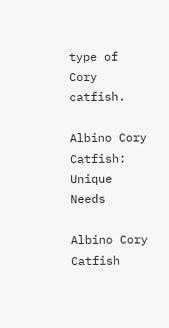type of Cory catfish.

Albino Cory Catfish: Unique Needs

Albino Cory Catfish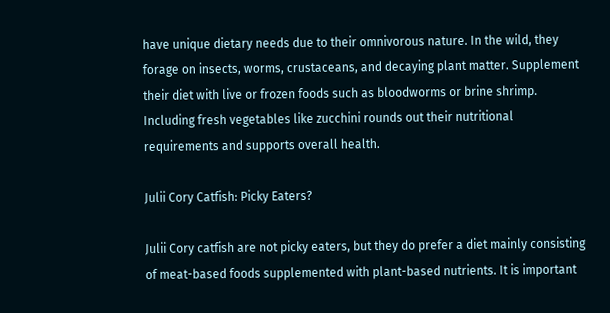have unique dietary needs due to their omnivorous nature. In the wild, they forage on insects, worms, crustaceans, and decaying plant matter. Supplement their diet with live or frozen foods such as bloodworms or brine shrimp. Including fresh vegetables like zucchini rounds out their nutritional requirements and supports overall health.

Julii Cory Catfish: Picky Eaters?

Julii Cory catfish are not picky eaters, but they do prefer a diet mainly consisting of meat-based foods supplemented with plant-based nutrients. It is important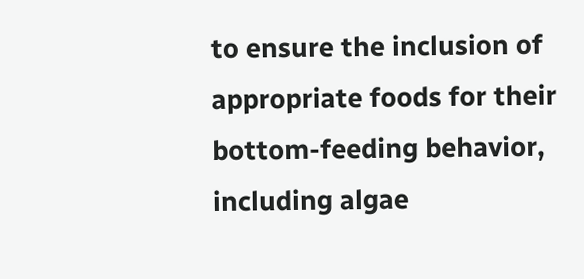to ensure the inclusion of appropriate foods for their bottom-feeding behavior, including algae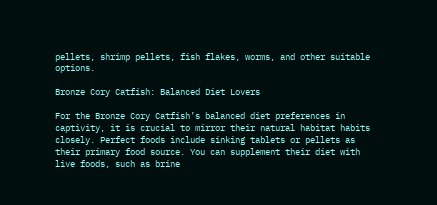pellets, shrimp pellets, fish flakes, worms, and other suitable options.

Bronze Cory Catfish: Balanced Diet Lovers

For the Bronze Cory Catfish’s balanced diet preferences in captivity, it is crucial to mirror their natural habitat habits closely. Perfect foods include sinking tablets or pellets as their primary food source. You can supplement their diet with live foods, such as brine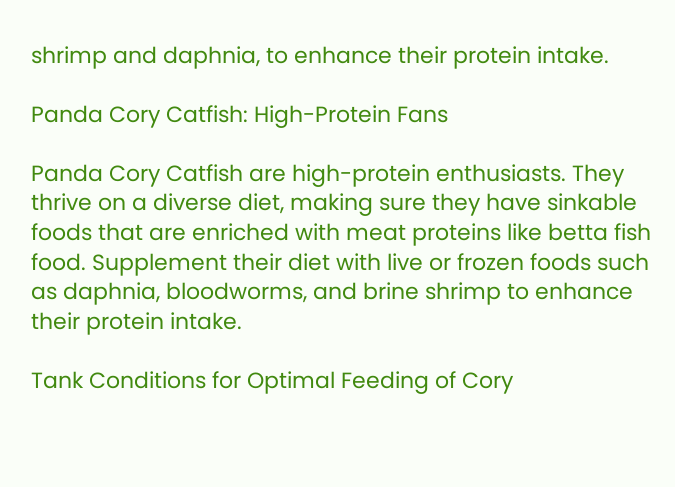shrimp and daphnia, to enhance their protein intake.

Panda Cory Catfish: High-Protein Fans

Panda Cory Catfish are high-protein enthusiasts. They thrive on a diverse diet, making sure they have sinkable foods that are enriched with meat proteins like betta fish food. Supplement their diet with live or frozen foods such as daphnia, bloodworms, and brine shrimp to enhance their protein intake.

Tank Conditions for Optimal Feeding of Cory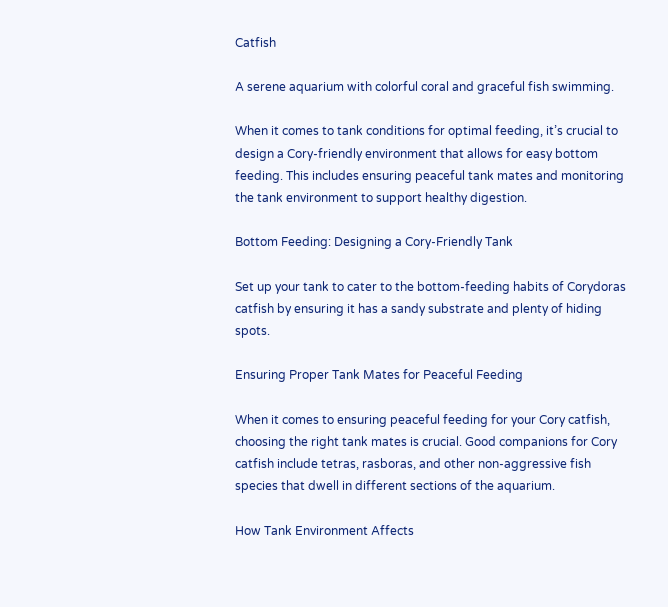Catfish

A serene aquarium with colorful coral and graceful fish swimming.

When it comes to tank conditions for optimal feeding, it’s crucial to design a Cory-friendly environment that allows for easy bottom feeding. This includes ensuring peaceful tank mates and monitoring the tank environment to support healthy digestion.

Bottom Feeding: Designing a Cory-Friendly Tank

Set up your tank to cater to the bottom-feeding habits of Corydoras catfish by ensuring it has a sandy substrate and plenty of hiding spots.

Ensuring Proper Tank Mates for Peaceful Feeding

When it comes to ensuring peaceful feeding for your Cory catfish, choosing the right tank mates is crucial. Good companions for Cory catfish include tetras, rasboras, and other non-aggressive fish species that dwell in different sections of the aquarium.

How Tank Environment Affects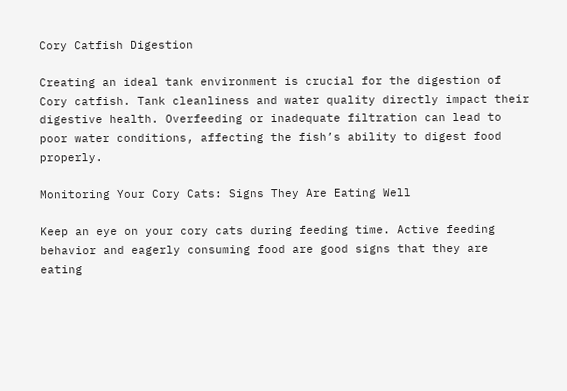Cory Catfish Digestion

Creating an ideal tank environment is crucial for the digestion of Cory catfish. Tank cleanliness and water quality directly impact their digestive health. Overfeeding or inadequate filtration can lead to poor water conditions, affecting the fish’s ability to digest food properly.

Monitoring Your Cory Cats: Signs They Are Eating Well

Keep an eye on your cory cats during feeding time. Active feeding behavior and eagerly consuming food are good signs that they are eating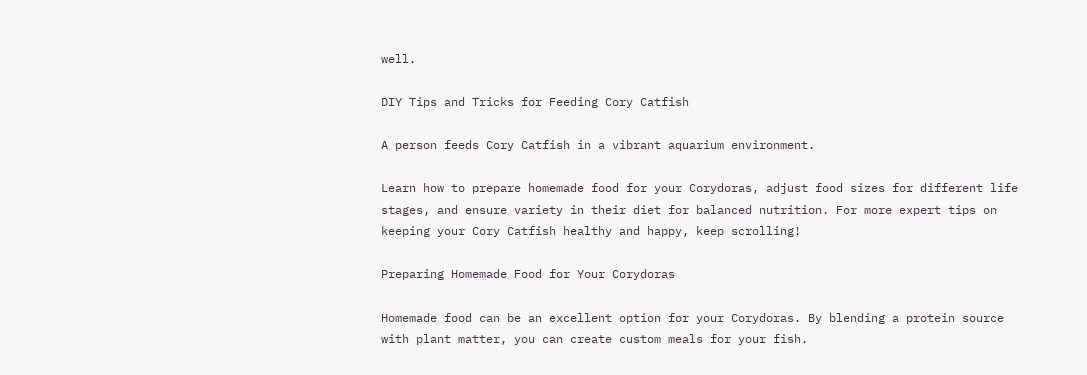well.

DIY Tips and Tricks for Feeding Cory Catfish

A person feeds Cory Catfish in a vibrant aquarium environment.

Learn how to prepare homemade food for your Corydoras, adjust food sizes for different life stages, and ensure variety in their diet for balanced nutrition. For more expert tips on keeping your Cory Catfish healthy and happy, keep scrolling!

Preparing Homemade Food for Your Corydoras

Homemade food can be an excellent option for your Corydoras. By blending a protein source with plant matter, you can create custom meals for your fish.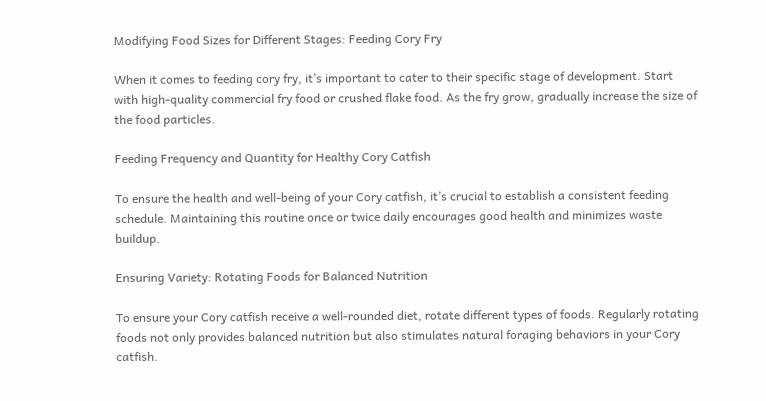Modifying Food Sizes for Different Stages: Feeding Cory Fry

When it comes to feeding cory fry, it’s important to cater to their specific stage of development. Start with high-quality commercial fry food or crushed flake food. As the fry grow, gradually increase the size of the food particles.

Feeding Frequency and Quantity for Healthy Cory Catfish

To ensure the health and well-being of your Cory catfish, it’s crucial to establish a consistent feeding schedule. Maintaining this routine once or twice daily encourages good health and minimizes waste buildup.

Ensuring Variety: Rotating Foods for Balanced Nutrition

To ensure your Cory catfish receive a well-rounded diet, rotate different types of foods. Regularly rotating foods not only provides balanced nutrition but also stimulates natural foraging behaviors in your Cory catfish.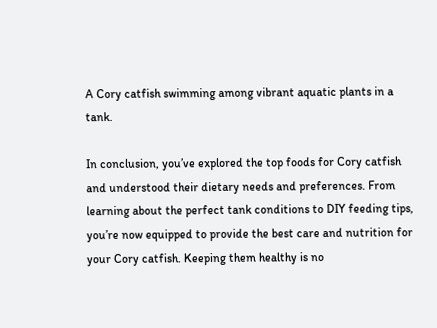A Cory catfish swimming among vibrant aquatic plants in a tank.

In conclusion, you’ve explored the top foods for Cory catfish and understood their dietary needs and preferences. From learning about the perfect tank conditions to DIY feeding tips, you’re now equipped to provide the best care and nutrition for your Cory catfish. Keeping them healthy is no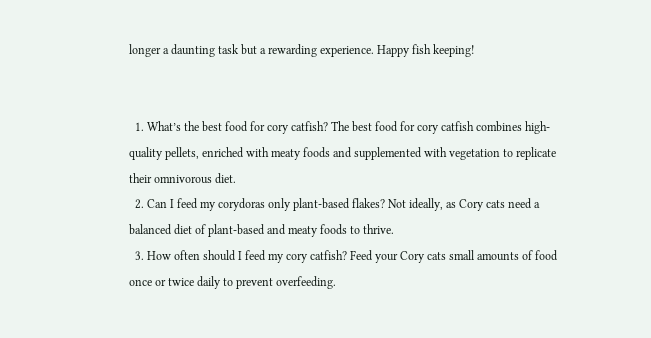longer a daunting task but a rewarding experience. Happy fish keeping!


  1. What’s the best food for cory catfish? The best food for cory catfish combines high-quality pellets, enriched with meaty foods and supplemented with vegetation to replicate their omnivorous diet.
  2. Can I feed my corydoras only plant-based flakes? Not ideally, as Cory cats need a balanced diet of plant-based and meaty foods to thrive.
  3. How often should I feed my cory catfish? Feed your Cory cats small amounts of food once or twice daily to prevent overfeeding.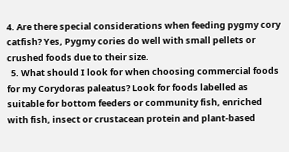4. Are there special considerations when feeding pygmy cory catfish? Yes, Pygmy cories do well with small pellets or crushed foods due to their size.
  5. What should I look for when choosing commercial foods for my Corydoras paleatus? Look for foods labelled as suitable for bottom feeders or community fish, enriched with fish, insect or crustacean protein and plant-based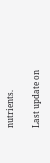nutrients.

Last update on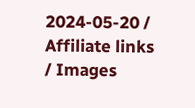2024-05-20 / Affiliate links / Images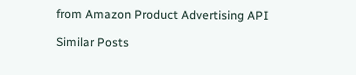from Amazon Product Advertising API

Similar Posts